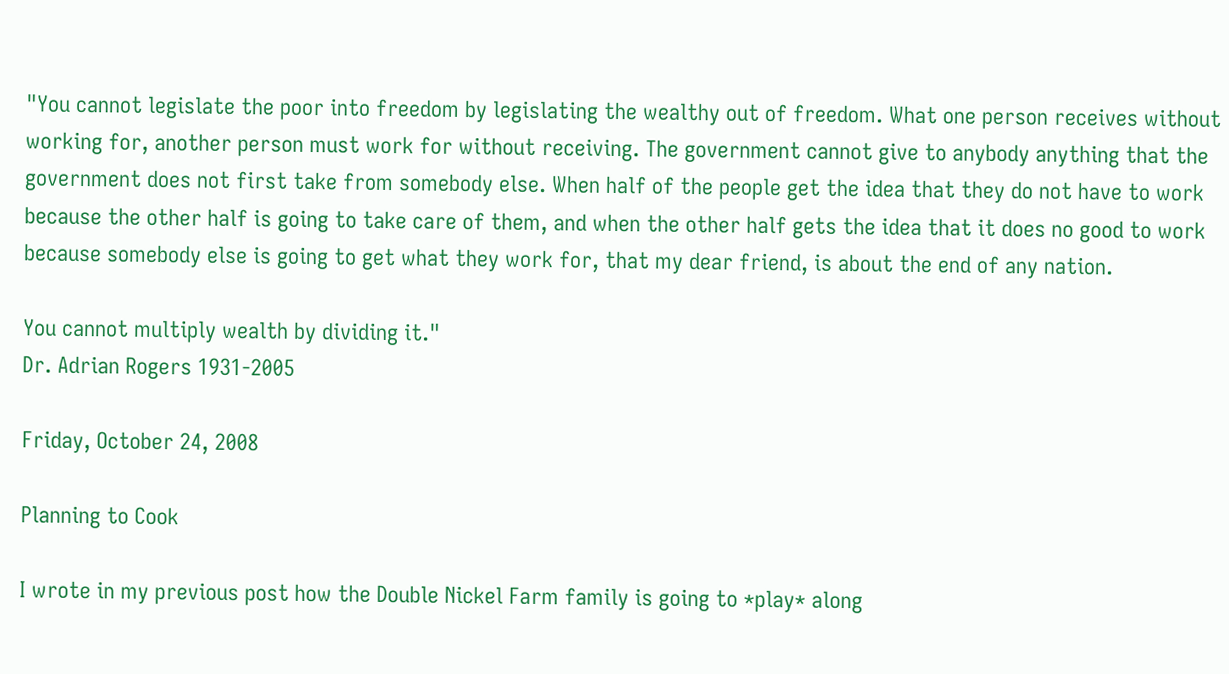"You cannot legislate the poor into freedom by legislating the wealthy out of freedom. What one person receives without working for, another person must work for without receiving. The government cannot give to anybody anything that the government does not first take from somebody else. When half of the people get the idea that they do not have to work because the other half is going to take care of them, and when the other half gets the idea that it does no good to work because somebody else is going to get what they work for, that my dear friend, is about the end of any nation.

You cannot multiply wealth by dividing it."
Dr. Adrian Rogers 1931-2005

Friday, October 24, 2008

Planning to Cook

I wrote in my previous post how the Double Nickel Farm family is going to *play* along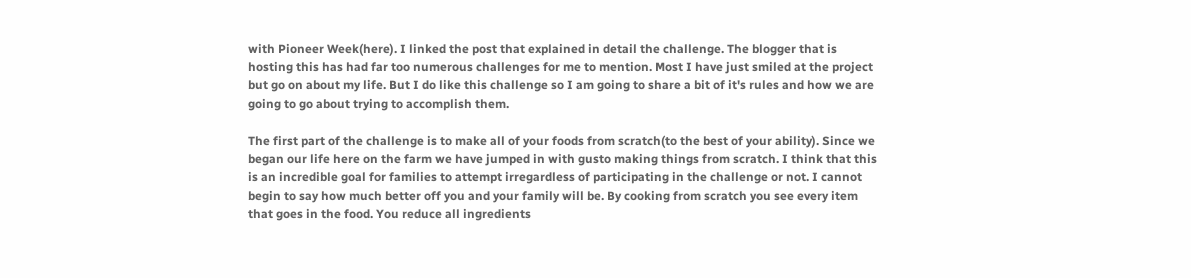with Pioneer Week(here). I linked the post that explained in detail the challenge. The blogger that is hosting this has had far too numerous challenges for me to mention. Most I have just smiled at the project but go on about my life. But I do like this challenge so I am going to share a bit of it's rules and how we are going to go about trying to accomplish them.

The first part of the challenge is to make all of your foods from scratch(to the best of your ability). Since we began our life here on the farm we have jumped in with gusto making things from scratch. I think that this is an incredible goal for families to attempt irregardless of participating in the challenge or not. I cannot begin to say how much better off you and your family will be. By cooking from scratch you see every item that goes in the food. You reduce all ingredients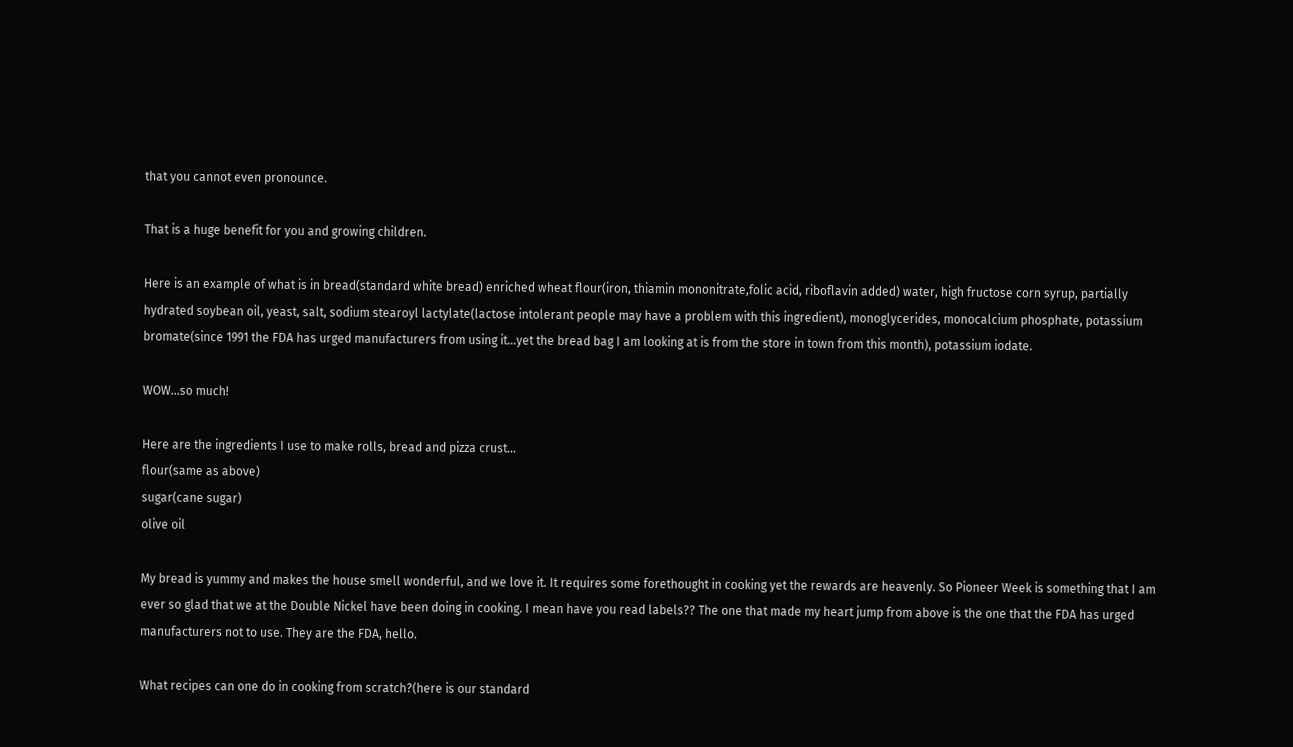that you cannot even pronounce.

That is a huge benefit for you and growing children.

Here is an example of what is in bread(standard white bread) enriched wheat flour(iron, thiamin mononitrate,folic acid, riboflavin added) water, high fructose corn syrup, partially hydrated soybean oil, yeast, salt, sodium stearoyl lactylate(lactose intolerant people may have a problem with this ingredient), monoglycerides, monocalcium phosphate, potassium bromate(since 1991 the FDA has urged manufacturers from using it...yet the bread bag I am looking at is from the store in town from this month), potassium iodate.

WOW...so much!

Here are the ingredients I use to make rolls, bread and pizza crust...
flour(same as above)
sugar(cane sugar)
olive oil

My bread is yummy and makes the house smell wonderful, and we love it. It requires some forethought in cooking yet the rewards are heavenly. So Pioneer Week is something that I am ever so glad that we at the Double Nickel have been doing in cooking. I mean have you read labels?? The one that made my heart jump from above is the one that the FDA has urged manufacturers not to use. They are the FDA, hello.

What recipes can one do in cooking from scratch?(here is our standard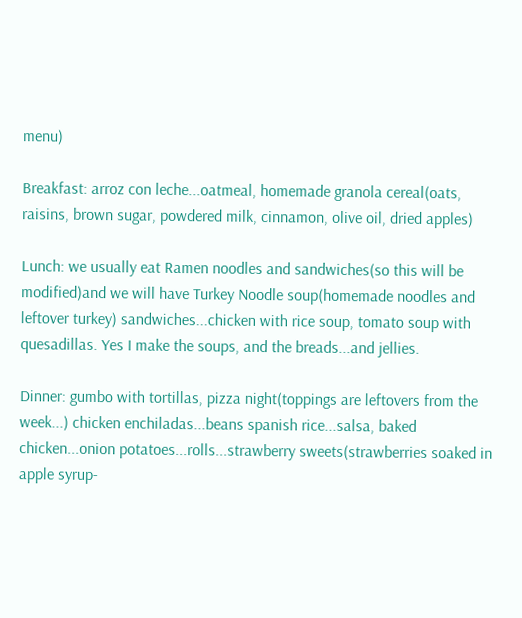menu)

Breakfast: arroz con leche...oatmeal, homemade granola cereal(oats, raisins, brown sugar, powdered milk, cinnamon, olive oil, dried apples)

Lunch: we usually eat Ramen noodles and sandwiches(so this will be modified)and we will have Turkey Noodle soup(homemade noodles and leftover turkey) sandwiches...chicken with rice soup, tomato soup with quesadillas. Yes I make the soups, and the breads...and jellies.

Dinner: gumbo with tortillas, pizza night(toppings are leftovers from the week...) chicken enchiladas...beans spanish rice...salsa, baked chicken...onion potatoes...rolls...strawberry sweets(strawberries soaked in apple syrup-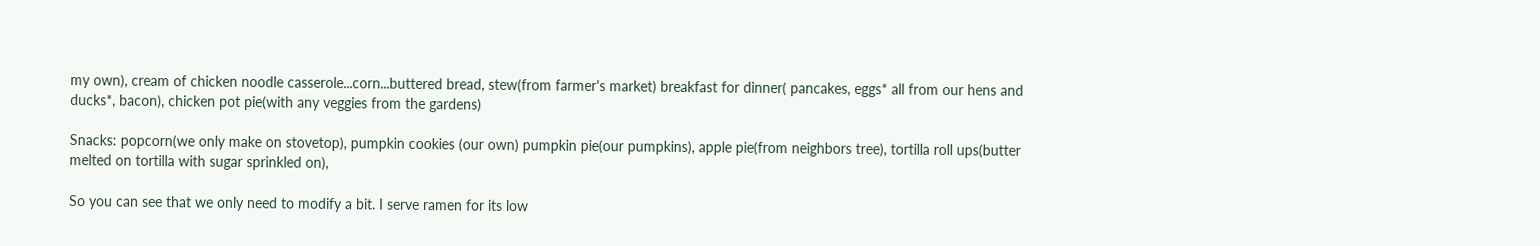my own), cream of chicken noodle casserole...corn...buttered bread, stew(from farmer's market) breakfast for dinner( pancakes, eggs* all from our hens and ducks*, bacon), chicken pot pie(with any veggies from the gardens)

Snacks: popcorn(we only make on stovetop), pumpkin cookies (our own) pumpkin pie(our pumpkins), apple pie(from neighbors tree), tortilla roll ups(butter melted on tortilla with sugar sprinkled on),

So you can see that we only need to modify a bit. I serve ramen for its low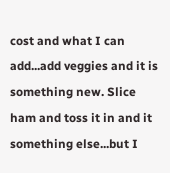cost and what I can add...add veggies and it is something new. Slice ham and toss it in and it something else...but I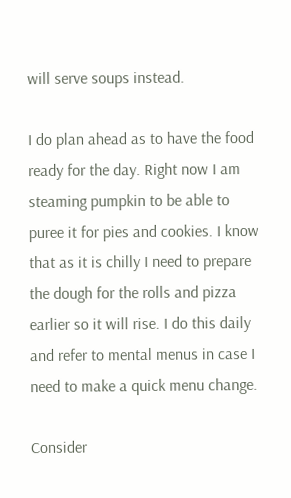will serve soups instead.

I do plan ahead as to have the food ready for the day. Right now I am steaming pumpkin to be able to puree it for pies and cookies. I know that as it is chilly I need to prepare the dough for the rolls and pizza earlier so it will rise. I do this daily and refer to mental menus in case I need to make a quick menu change.

Consider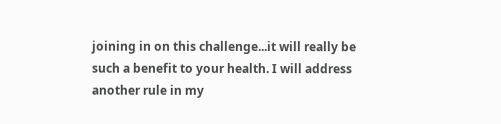joining in on this challenge...it will really be such a benefit to your health. I will address another rule in my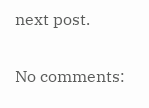next post.

No comments: